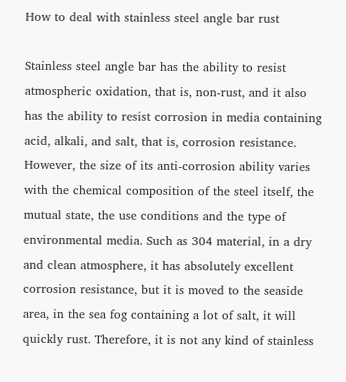How to deal with stainless steel angle bar rust

Stainless steel angle bar has the ability to resist atmospheric oxidation, that is, non-rust, and it also has the ability to resist corrosion in media containing acid, alkali, and salt, that is, corrosion resistance. However, the size of its anti-corrosion ability varies with the chemical composition of the steel itself, the mutual state, the use conditions and the type of environmental media. Such as 304 material, in a dry and clean atmosphere, it has absolutely excellent corrosion resistance, but it is moved to the seaside area, in the sea fog containing a lot of salt, it will quickly rust. Therefore, it is not any kind of stainless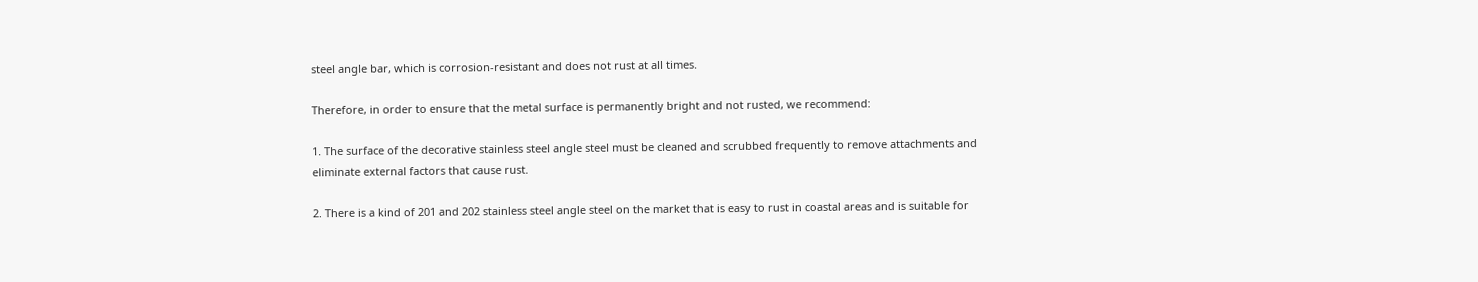steel angle bar, which is corrosion-resistant and does not rust at all times.

Therefore, in order to ensure that the metal surface is permanently bright and not rusted, we recommend:

1. The surface of the decorative stainless steel angle steel must be cleaned and scrubbed frequently to remove attachments and eliminate external factors that cause rust.

2. There is a kind of 201 and 202 stainless steel angle steel on the market that is easy to rust in coastal areas and is suitable for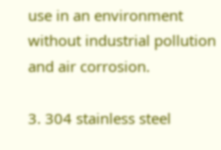use in an environment without industrial pollution and air corrosion.

3. 304 stainless steel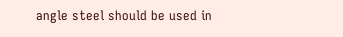angle steel should be used in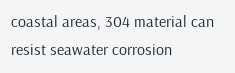coastal areas, 304 material can resist seawater corrosion